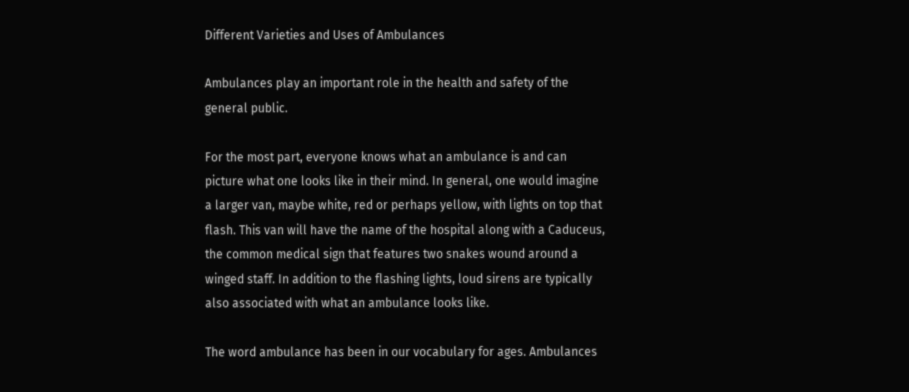Different Varieties and Uses of Ambulances

Ambulances play an important role in the health and safety of the general public.

For the most part, everyone knows what an ambulance is and can picture what one looks like in their mind. In general, one would imagine a larger van, maybe white, red or perhaps yellow, with lights on top that flash. This van will have the name of the hospital along with a Caduceus, the common medical sign that features two snakes wound around a winged staff. In addition to the flashing lights, loud sirens are typically also associated with what an ambulance looks like.

The word ambulance has been in our vocabulary for ages. Ambulances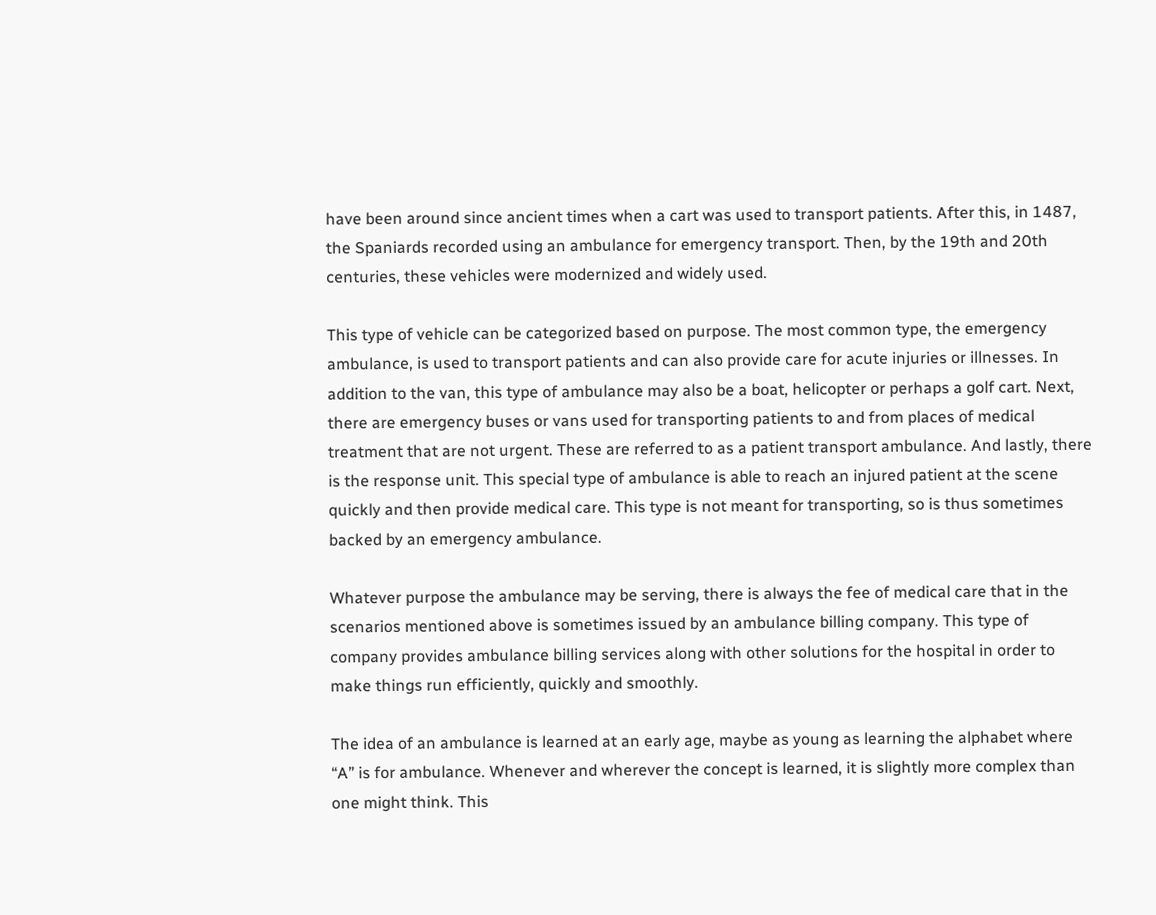have been around since ancient times when a cart was used to transport patients. After this, in 1487, the Spaniards recorded using an ambulance for emergency transport. Then, by the 19th and 20th centuries, these vehicles were modernized and widely used.

This type of vehicle can be categorized based on purpose. The most common type, the emergency ambulance, is used to transport patients and can also provide care for acute injuries or illnesses. In addition to the van, this type of ambulance may also be a boat, helicopter or perhaps a golf cart. Next, there are emergency buses or vans used for transporting patients to and from places of medical treatment that are not urgent. These are referred to as a patient transport ambulance. And lastly, there is the response unit. This special type of ambulance is able to reach an injured patient at the scene quickly and then provide medical care. This type is not meant for transporting, so is thus sometimes backed by an emergency ambulance.

Whatever purpose the ambulance may be serving, there is always the fee of medical care that in the scenarios mentioned above is sometimes issued by an ambulance billing company. This type of company provides ambulance billing services along with other solutions for the hospital in order to make things run efficiently, quickly and smoothly.

The idea of an ambulance is learned at an early age, maybe as young as learning the alphabet where “A” is for ambulance. Whenever and wherever the concept is learned, it is slightly more complex than one might think. This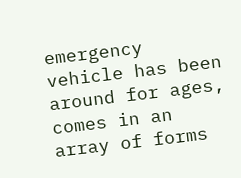emergency vehicle has been around for ages, comes in an array of forms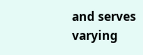and serves varying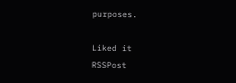purposes.

Liked it
RSSPost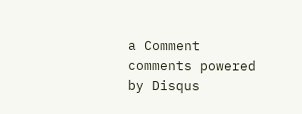a Comment
comments powered by Disqus